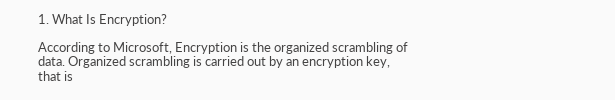1. What Is Encryption?

According to Microsoft, Encryption is the organized scrambling of data. Organized scrambling is carried out by an encryption key, that is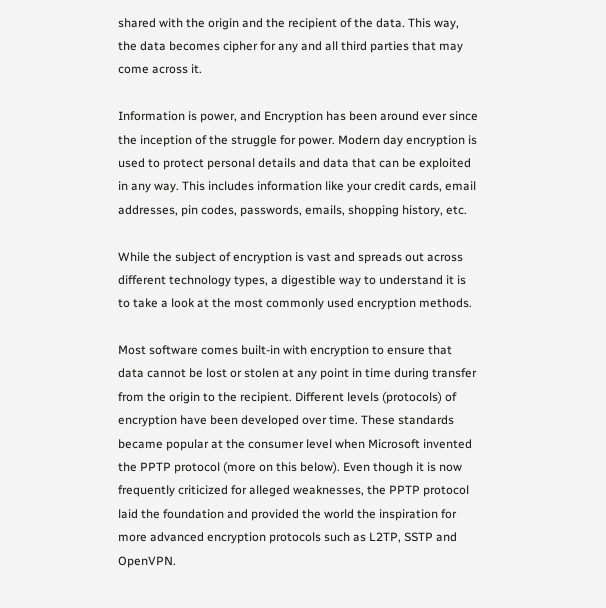shared with the origin and the recipient of the data. This way, the data becomes cipher for any and all third parties that may come across it.

Information is power, and Encryption has been around ever since the inception of the struggle for power. Modern day encryption is used to protect personal details and data that can be exploited in any way. This includes information like your credit cards, email addresses, pin codes, passwords, emails, shopping history, etc.

While the subject of encryption is vast and spreads out across different technology types, a digestible way to understand it is to take a look at the most commonly used encryption methods.

Most software comes built-in with encryption to ensure that data cannot be lost or stolen at any point in time during transfer from the origin to the recipient. Different levels (protocols) of encryption have been developed over time. These standards became popular at the consumer level when Microsoft invented the PPTP protocol (more on this below). Even though it is now frequently criticized for alleged weaknesses, the PPTP protocol laid the foundation and provided the world the inspiration for more advanced encryption protocols such as L2TP, SSTP and OpenVPN.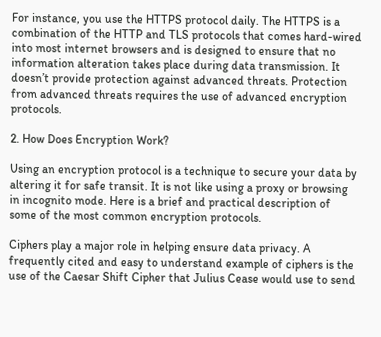For instance, you use the HTTPS protocol daily. The HTTPS is a combination of the HTTP and TLS protocols that comes hard-wired into most internet browsers and is designed to ensure that no information alteration takes place during data transmission. It doesn’t provide protection against advanced threats. Protection from advanced threats requires the use of advanced encryption protocols.

2. How Does Encryption Work?

Using an encryption protocol is a technique to secure your data by altering it for safe transit. It is not like using a proxy or browsing in incognito mode. Here is a brief and practical description of some of the most common encryption protocols.

Ciphers play a major role in helping ensure data privacy. A frequently cited and easy to understand example of ciphers is the use of the Caesar Shift Cipher that Julius Cease would use to send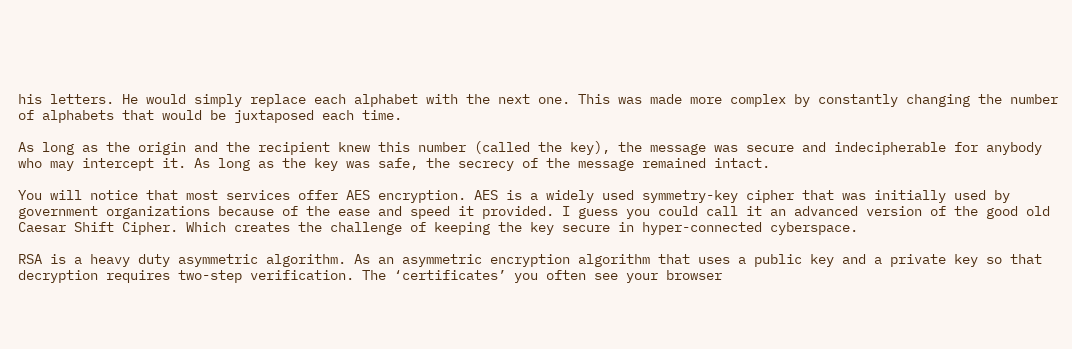his letters. He would simply replace each alphabet with the next one. This was made more complex by constantly changing the number of alphabets that would be juxtaposed each time.

As long as the origin and the recipient knew this number (called the key), the message was secure and indecipherable for anybody who may intercept it. As long as the key was safe, the secrecy of the message remained intact.

You will notice that most services offer AES encryption. AES is a widely used symmetry-key cipher that was initially used by government organizations because of the ease and speed it provided. I guess you could call it an advanced version of the good old Caesar Shift Cipher. Which creates the challenge of keeping the key secure in hyper-connected cyberspace.

RSA is a heavy duty asymmetric algorithm. As an asymmetric encryption algorithm that uses a public key and a private key so that decryption requires two-step verification. The ‘certificates’ you often see your browser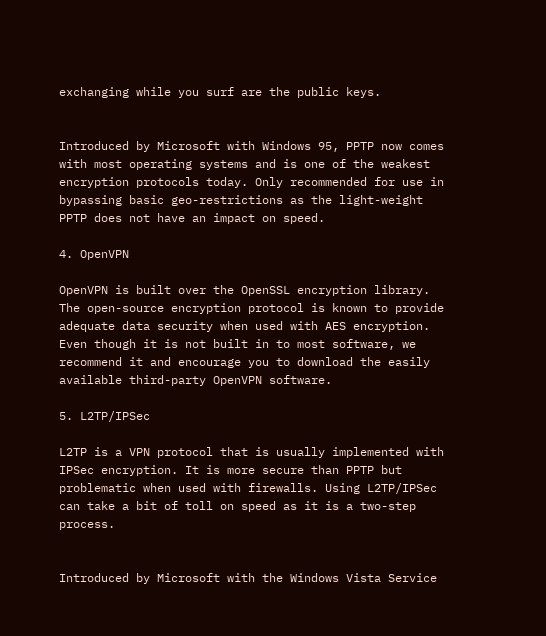exchanging while you surf are the public keys.


Introduced by Microsoft with Windows 95, PPTP now comes with most operating systems and is one of the weakest encryption protocols today. Only recommended for use in bypassing basic geo-restrictions as the light-weight PPTP does not have an impact on speed.

4. OpenVPN

OpenVPN is built over the OpenSSL encryption library. The open-source encryption protocol is known to provide adequate data security when used with AES encryption. Even though it is not built in to most software, we recommend it and encourage you to download the easily available third-party OpenVPN software.

5. L2TP/IPSec

L2TP is a VPN protocol that is usually implemented with IPSec encryption. It is more secure than PPTP but problematic when used with firewalls. Using L2TP/IPSec can take a bit of toll on speed as it is a two-step process.


Introduced by Microsoft with the Windows Vista Service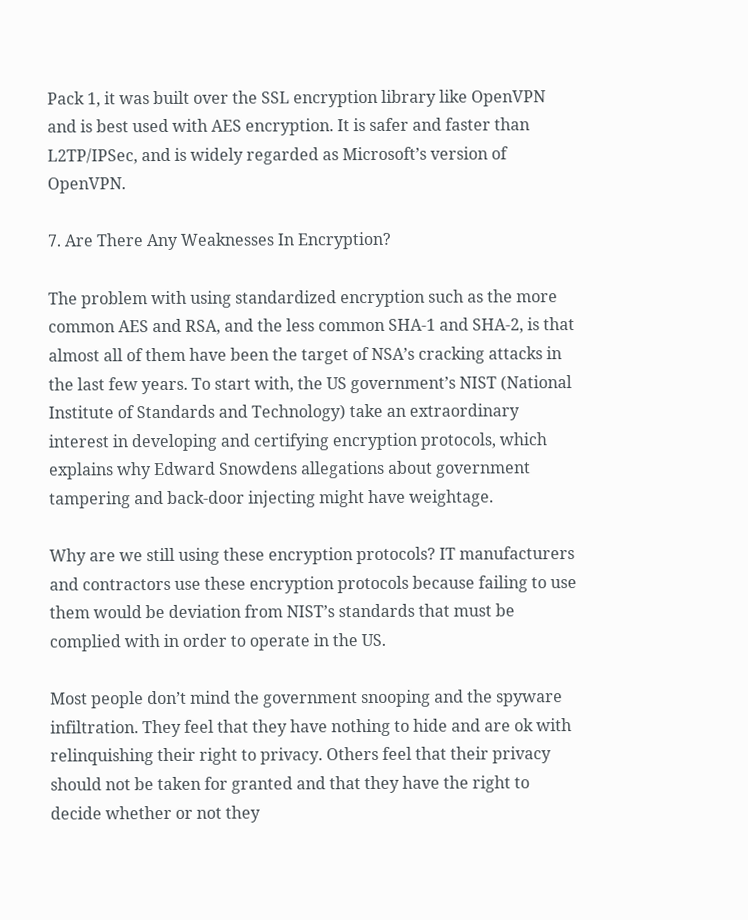Pack 1, it was built over the SSL encryption library like OpenVPN and is best used with AES encryption. It is safer and faster than L2TP/IPSec, and is widely regarded as Microsoft’s version of OpenVPN.

7. Are There Any Weaknesses In Encryption?

The problem with using standardized encryption such as the more common AES and RSA, and the less common SHA-1 and SHA-2, is that almost all of them have been the target of NSA’s cracking attacks in the last few years. To start with, the US government’s NIST (National Institute of Standards and Technology) take an extraordinary interest in developing and certifying encryption protocols, which explains why Edward Snowdens allegations about government tampering and back-door injecting might have weightage.

Why are we still using these encryption protocols? IT manufacturers and contractors use these encryption protocols because failing to use them would be deviation from NIST’s standards that must be complied with in order to operate in the US.

Most people don’t mind the government snooping and the spyware infiltration. They feel that they have nothing to hide and are ok with relinquishing their right to privacy. Others feel that their privacy should not be taken for granted and that they have the right to decide whether or not they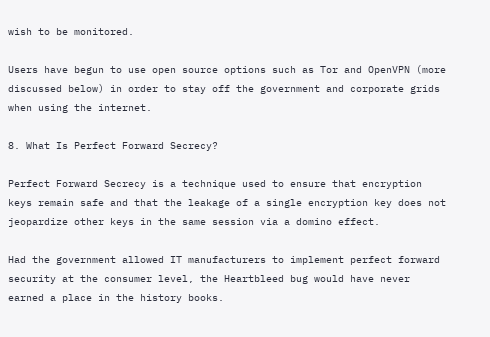wish to be monitored.

Users have begun to use open source options such as Tor and OpenVPN (more discussed below) in order to stay off the government and corporate grids when using the internet.

8. What Is Perfect Forward Secrecy?

Perfect Forward Secrecy is a technique used to ensure that encryption keys remain safe and that the leakage of a single encryption key does not jeopardize other keys in the same session via a domino effect.

Had the government allowed IT manufacturers to implement perfect forward security at the consumer level, the Heartbleed bug would have never earned a place in the history books.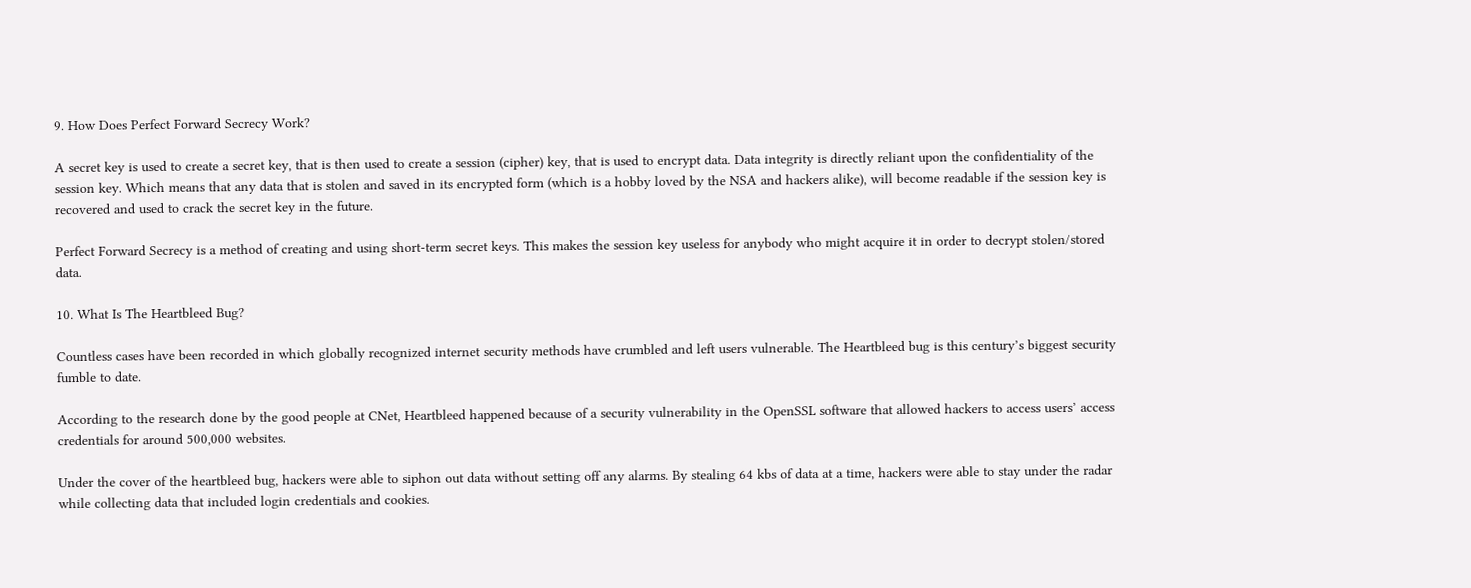9. How Does Perfect Forward Secrecy Work?

A secret key is used to create a secret key, that is then used to create a session (cipher) key, that is used to encrypt data. Data integrity is directly reliant upon the confidentiality of the session key. Which means that any data that is stolen and saved in its encrypted form (which is a hobby loved by the NSA and hackers alike), will become readable if the session key is recovered and used to crack the secret key in the future.

Perfect Forward Secrecy is a method of creating and using short-term secret keys. This makes the session key useless for anybody who might acquire it in order to decrypt stolen/stored data.

10. What Is The Heartbleed Bug?

Countless cases have been recorded in which globally recognized internet security methods have crumbled and left users vulnerable. The Heartbleed bug is this century’s biggest security fumble to date.

According to the research done by the good people at CNet, Heartbleed happened because of a security vulnerability in the OpenSSL software that allowed hackers to access users’ access credentials for around 500,000 websites.

Under the cover of the heartbleed bug, hackers were able to siphon out data without setting off any alarms. By stealing 64 kbs of data at a time, hackers were able to stay under the radar while collecting data that included login credentials and cookies.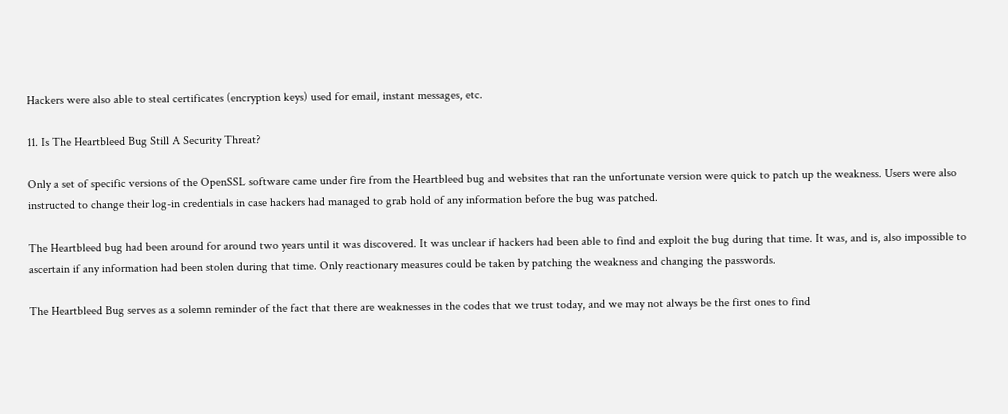Hackers were also able to steal certificates (encryption keys) used for email, instant messages, etc.

11. Is The Heartbleed Bug Still A Security Threat?

Only a set of specific versions of the OpenSSL software came under fire from the Heartbleed bug and websites that ran the unfortunate version were quick to patch up the weakness. Users were also instructed to change their log-in credentials in case hackers had managed to grab hold of any information before the bug was patched.

The Heartbleed bug had been around for around two years until it was discovered. It was unclear if hackers had been able to find and exploit the bug during that time. It was, and is, also impossible to ascertain if any information had been stolen during that time. Only reactionary measures could be taken by patching the weakness and changing the passwords.

The Heartbleed Bug serves as a solemn reminder of the fact that there are weaknesses in the codes that we trust today, and we may not always be the first ones to find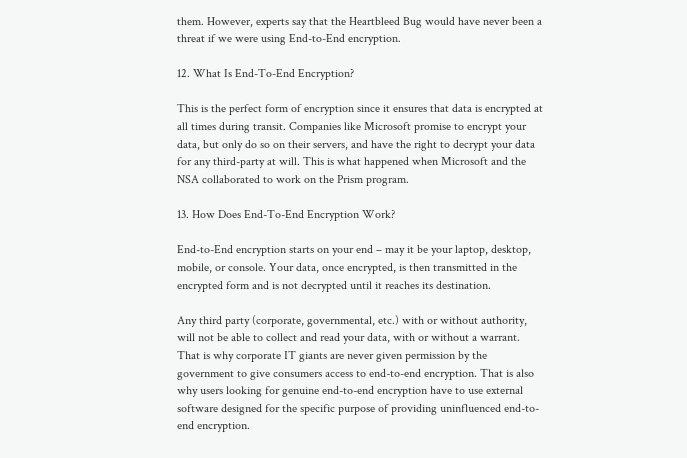them. However, experts say that the Heartbleed Bug would have never been a threat if we were using End-to-End encryption.

12. What Is End-To-End Encryption?

This is the perfect form of encryption since it ensures that data is encrypted at all times during transit. Companies like Microsoft promise to encrypt your data, but only do so on their servers, and have the right to decrypt your data for any third-party at will. This is what happened when Microsoft and the NSA collaborated to work on the Prism program.

13. How Does End-To-End Encryption Work?

End-to-End encryption starts on your end – may it be your laptop, desktop, mobile, or console. Your data, once encrypted, is then transmitted in the encrypted form and is not decrypted until it reaches its destination.

Any third party (corporate, governmental, etc.) with or without authority, will not be able to collect and read your data, with or without a warrant. That is why corporate IT giants are never given permission by the government to give consumers access to end-to-end encryption. That is also why users looking for genuine end-to-end encryption have to use external software designed for the specific purpose of providing uninfluenced end-to-end encryption.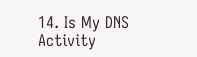14. Is My DNS Activity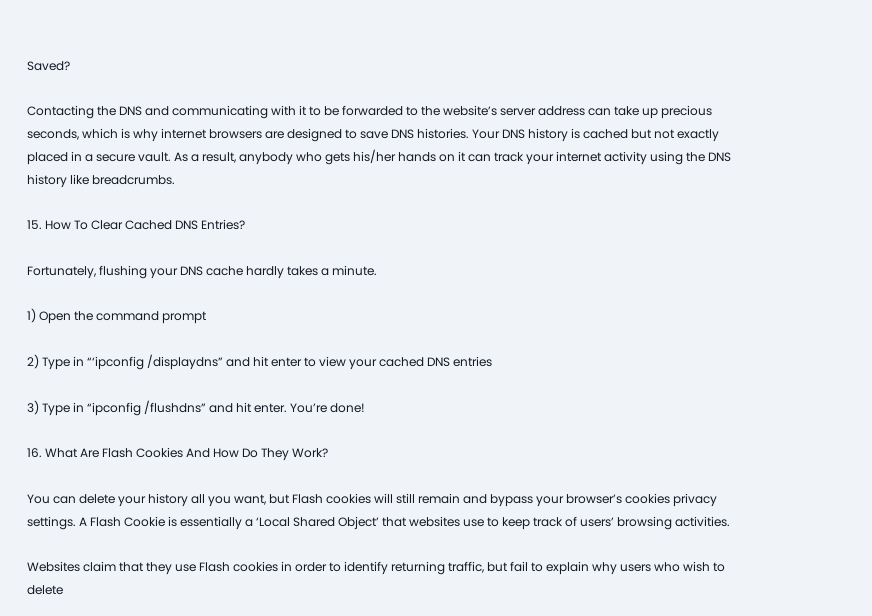Saved?

Contacting the DNS and communicating with it to be forwarded to the website’s server address can take up precious seconds, which is why internet browsers are designed to save DNS histories. Your DNS history is cached but not exactly placed in a secure vault. As a result, anybody who gets his/her hands on it can track your internet activity using the DNS history like breadcrumbs.

15. How To Clear Cached DNS Entries?

Fortunately, flushing your DNS cache hardly takes a minute.

1) Open the command prompt

2) Type in “‘ipconfig /displaydns” and hit enter to view your cached DNS entries

3) Type in “ipconfig /flushdns” and hit enter. You’re done!

16. What Are Flash Cookies And How Do They Work?

You can delete your history all you want, but Flash cookies will still remain and bypass your browser’s cookies privacy settings. A Flash Cookie is essentially a ‘Local Shared Object’ that websites use to keep track of users’ browsing activities.

Websites claim that they use Flash cookies in order to identify returning traffic, but fail to explain why users who wish to delete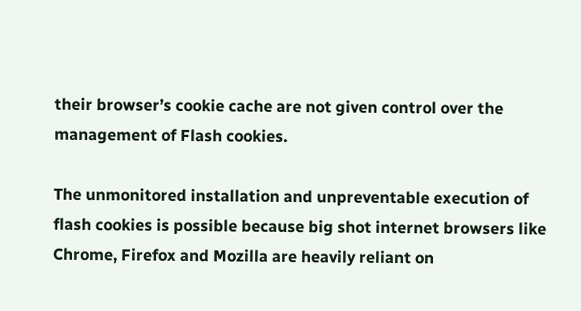their browser’s cookie cache are not given control over the management of Flash cookies.

The unmonitored installation and unpreventable execution of flash cookies is possible because big shot internet browsers like Chrome, Firefox and Mozilla are heavily reliant on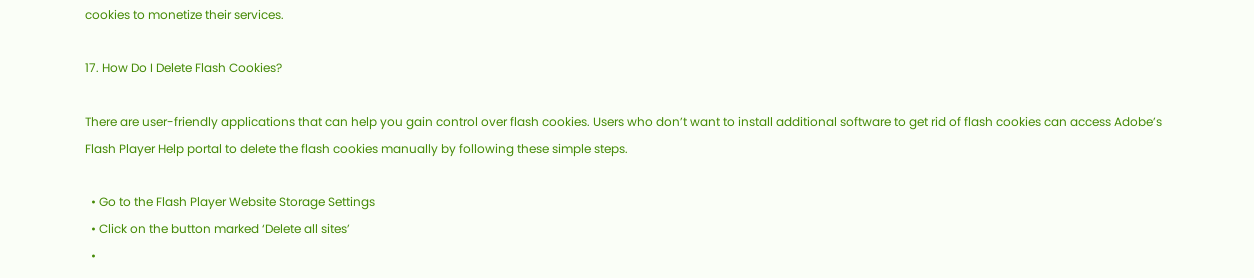cookies to monetize their services.

17. How Do I Delete Flash Cookies?

There are user-friendly applications that can help you gain control over flash cookies. Users who don’t want to install additional software to get rid of flash cookies can access Adobe’s Flash Player Help portal to delete the flash cookies manually by following these simple steps.

  • Go to the Flash Player Website Storage Settings
  • Click on the button marked ‘Delete all sites’
  •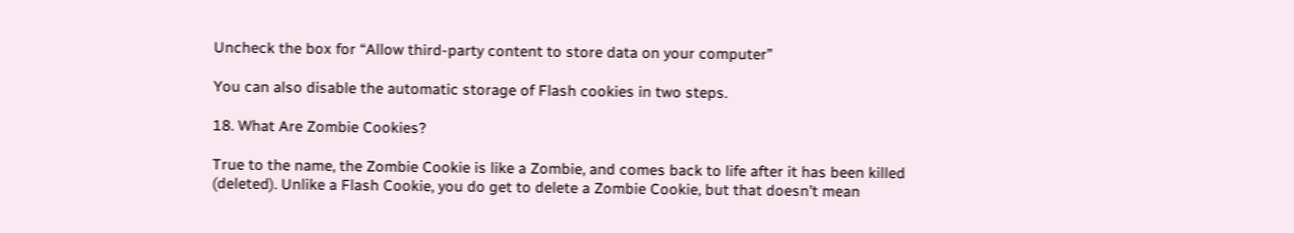Uncheck the box for “Allow third-party content to store data on your computer”

You can also disable the automatic storage of Flash cookies in two steps.

18. What Are Zombie Cookies?

True to the name, the Zombie Cookie is like a Zombie, and comes back to life after it has been killed (deleted). Unlike a Flash Cookie, you do get to delete a Zombie Cookie, but that doesn’t mean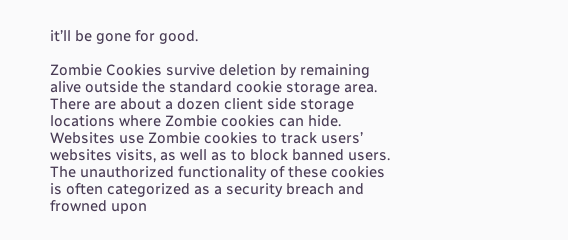it’ll be gone for good.

Zombie Cookies survive deletion by remaining alive outside the standard cookie storage area. There are about a dozen client side storage locations where Zombie cookies can hide. Websites use Zombie cookies to track users’ websites visits, as well as to block banned users. The unauthorized functionality of these cookies is often categorized as a security breach and frowned upon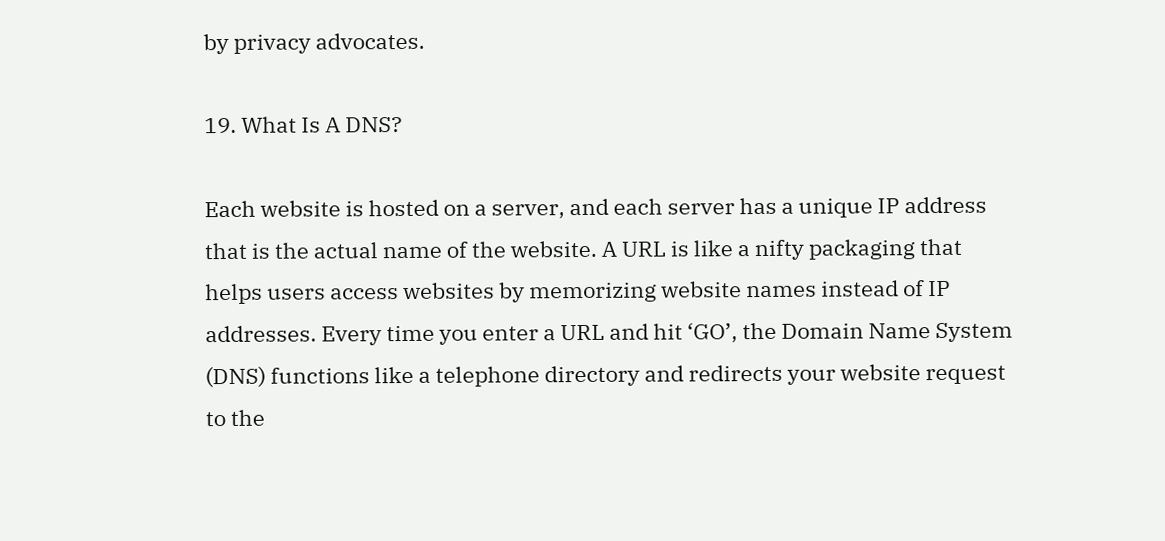by privacy advocates.

19. What Is A DNS?

Each website is hosted on a server, and each server has a unique IP address that is the actual name of the website. A URL is like a nifty packaging that helps users access websites by memorizing website names instead of IP addresses. Every time you enter a URL and hit ‘GO’, the Domain Name System (DNS) functions like a telephone directory and redirects your website request to the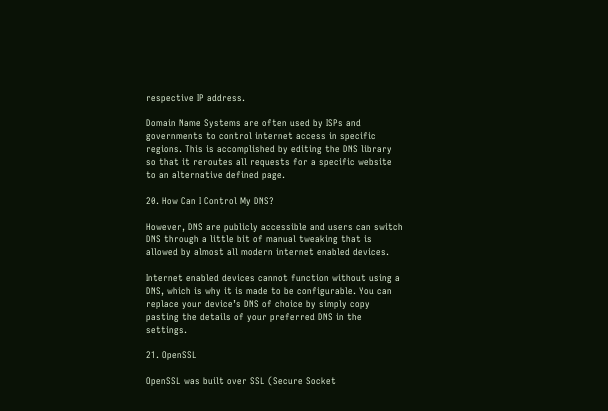respective IP address.

Domain Name Systems are often used by ISPs and governments to control internet access in specific regions. This is accomplished by editing the DNS library so that it reroutes all requests for a specific website to an alternative defined page.

20. How Can I Control My DNS?

However, DNS are publicly accessible and users can switch DNS through a little bit of manual tweaking that is allowed by almost all modern internet enabled devices.

Internet enabled devices cannot function without using a DNS, which is why it is made to be configurable. You can replace your device’s DNS of choice by simply copy pasting the details of your preferred DNS in the settings.

21. OpenSSL

OpenSSL was built over SSL (Secure Socket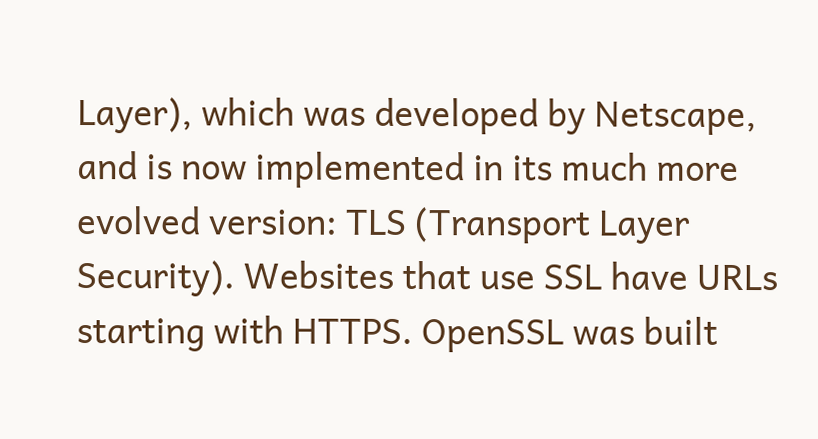Layer), which was developed by Netscape, and is now implemented in its much more evolved version: TLS (Transport Layer Security). Websites that use SSL have URLs starting with HTTPS. OpenSSL was built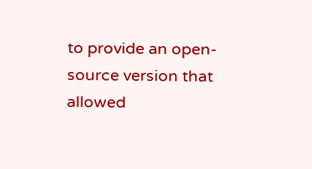to provide an open-source version that allowed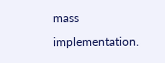mass implementation.